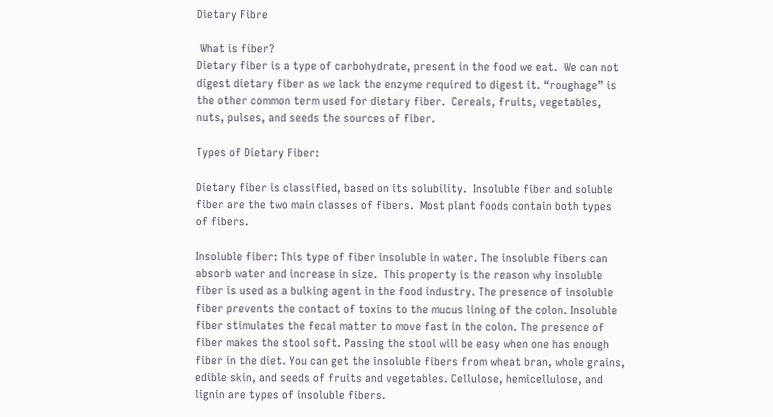Dietary Fibre

 What is fiber?
Dietary fiber is a type of carbohydrate, present in the food we eat.  We can not digest dietary fiber as we lack the enzyme required to digest it. “roughage” is the other common term used for dietary fiber.  Cereals, fruits, vegetables, nuts, pulses, and seeds the sources of fiber.

Types of Dietary Fiber:

Dietary fiber is classified, based on its solubility.  Insoluble fiber and soluble fiber are the two main classes of fibers.  Most plant foods contain both types of fibers.

Insoluble fiber: This type of fiber insoluble in water. The insoluble fibers can absorb water and increase in size.  This property is the reason why insoluble fiber is used as a bulking agent in the food industry. The presence of insoluble fiber prevents the contact of toxins to the mucus lining of the colon. Insoluble fiber stimulates the fecal matter to move fast in the colon. The presence of fiber makes the stool soft. Passing the stool will be easy when one has enough fiber in the diet. You can get the insoluble fibers from wheat bran, whole grains, edible skin, and seeds of fruits and vegetables. Cellulose, hemicellulose, and lignin are types of insoluble fibers.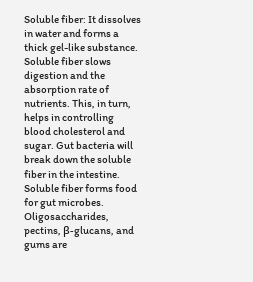Soluble fiber: It dissolves in water and forms a thick gel-like substance. Soluble fiber slows digestion and the absorption rate of nutrients. This, in turn, helps in controlling blood cholesterol and sugar. Gut bacteria will break down the soluble fiber in the intestine. Soluble fiber forms food for gut microbes. Oligosaccharides, pectins, β-glucans, and gums are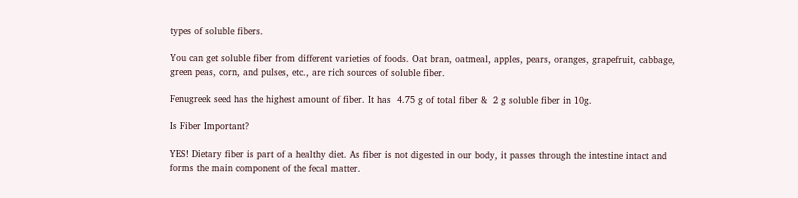types of soluble fibers.

You can get soluble fiber from different varieties of foods. Oat bran, oatmeal, apples, pears, oranges, grapefruit, cabbage, green peas, corn, and pulses, etc., are rich sources of soluble fiber.

Fenugreek seed has the highest amount of fiber. It has  4.75 g of total fiber &  2 g soluble fiber in 10g.

Is Fiber Important?

YES! Dietary fiber is part of a healthy diet. As fiber is not digested in our body, it passes through the intestine intact and forms the main component of the fecal matter.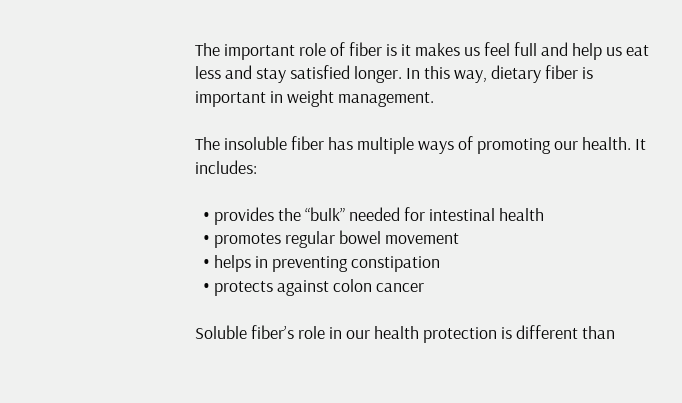The important role of fiber is it makes us feel full and help us eat less and stay satisfied longer. In this way, dietary fiber is important in weight management.

The insoluble fiber has multiple ways of promoting our health. It includes:

  • provides the “bulk” needed for intestinal health
  • promotes regular bowel movement
  • helps in preventing constipation
  • protects against colon cancer

Soluble fiber’s role in our health protection is different than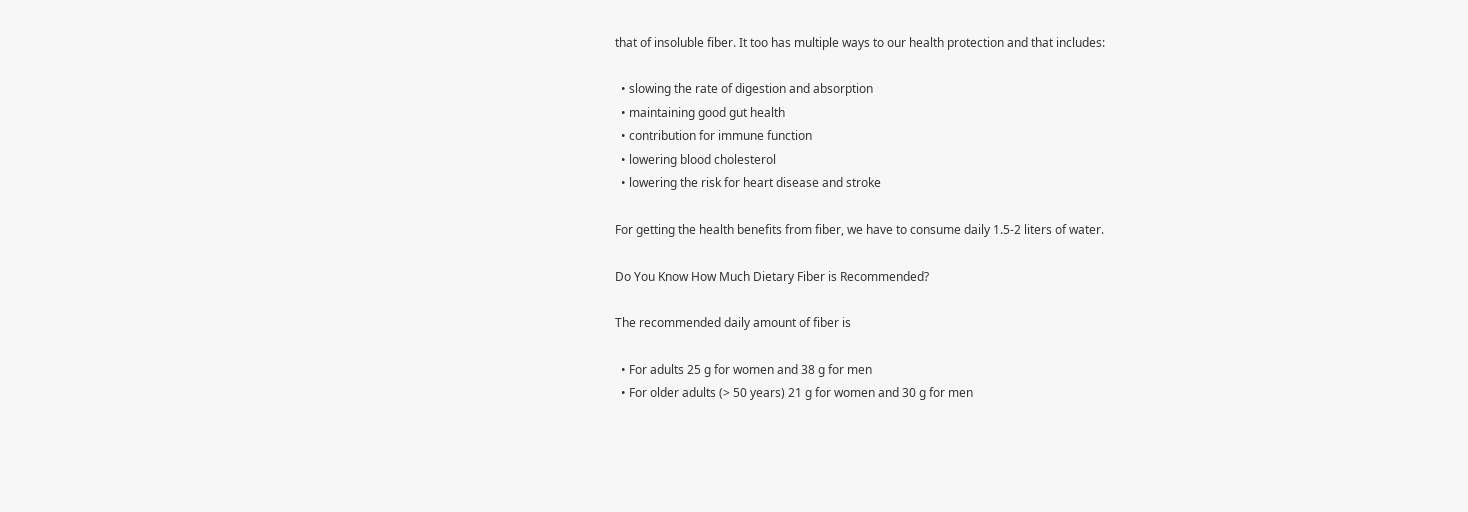that of insoluble fiber. It too has multiple ways to our health protection and that includes:

  • slowing the rate of digestion and absorption
  • maintaining good gut health
  • contribution for immune function
  • lowering blood cholesterol
  • lowering the risk for heart disease and stroke

For getting the health benefits from fiber, we have to consume daily 1.5-2 liters of water.

Do You Know How Much Dietary Fiber is Recommended?

The recommended daily amount of fiber is

  • For adults 25 g for women and 38 g for men
  • For older adults (> 50 years) 21 g for women and 30 g for men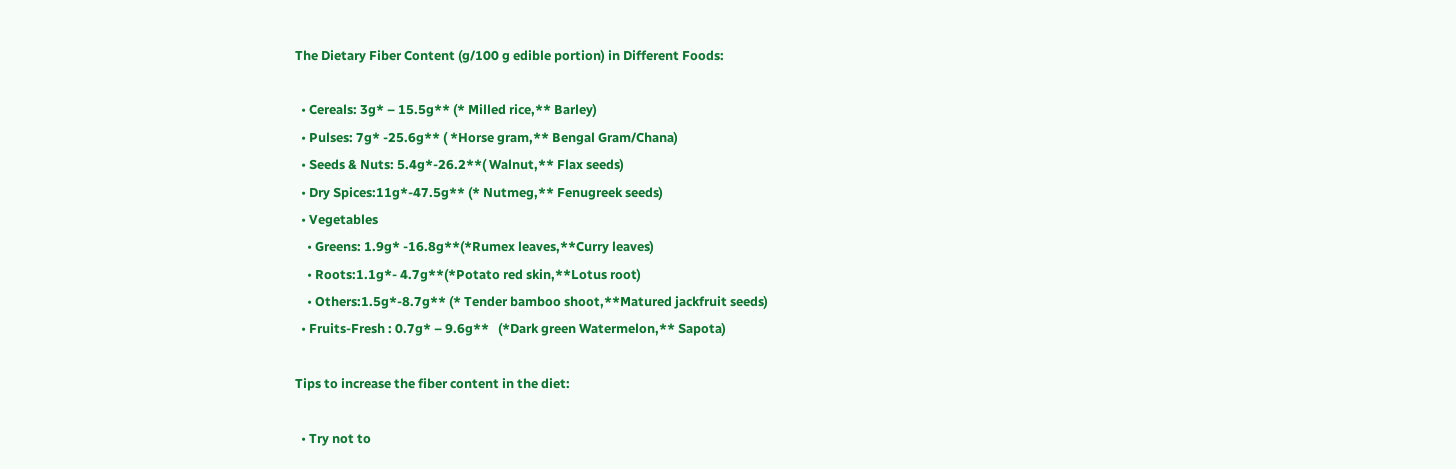The Dietary Fiber Content (g/100 g edible portion) in Different Foods:

  • Cereals: 3g* – 15.5g** (* Milled rice,** Barley)
  • Pulses: 7g* -25.6g** ( *Horse gram,** Bengal Gram/Chana)
  • Seeds & Nuts: 5.4g*-26.2**( Walnut,** Flax seeds)
  • Dry Spices:11g*-47.5g** (* Nutmeg,** Fenugreek seeds)
  • Vegetables
    • Greens: 1.9g* -16.8g**(*Rumex leaves,**Curry leaves)
    • Roots:1.1g*- 4.7g**(*Potato red skin,**Lotus root)
    • Others:1.5g*-8.7g** (* Tender bamboo shoot,**Matured jackfruit seeds)
  • Fruits-Fresh : 0.7g* – 9.6g**   (*Dark green Watermelon,** Sapota)

Tips to increase the fiber content in the diet:

  • Try not to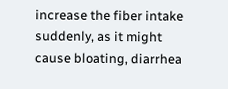increase the fiber intake suddenly, as it might cause bloating, diarrhea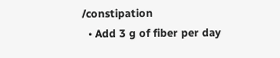/constipation
  • Add 3 g of fiber per day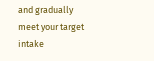and gradually meet your target intake